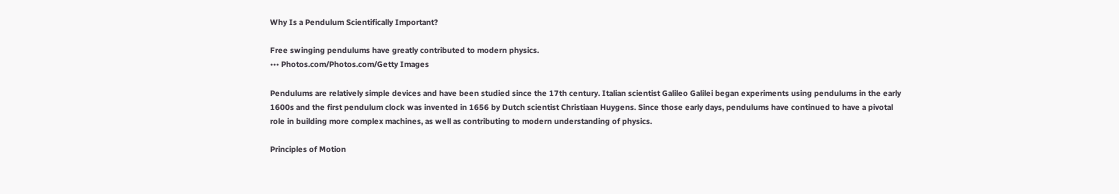Why Is a Pendulum Scientifically Important?

Free swinging pendulums have greatly contributed to modern physics.
••• Photos.com/Photos.com/Getty Images

Pendulums are relatively simple devices and have been studied since the 17th century. Italian scientist Galileo Galilei began experiments using pendulums in the early 1600s and the first pendulum clock was invented in 1656 by Dutch scientist Christiaan Huygens. Since those early days, pendulums have continued to have a pivotal role in building more complex machines, as well as contributing to modern understanding of physics.

Principles of Motion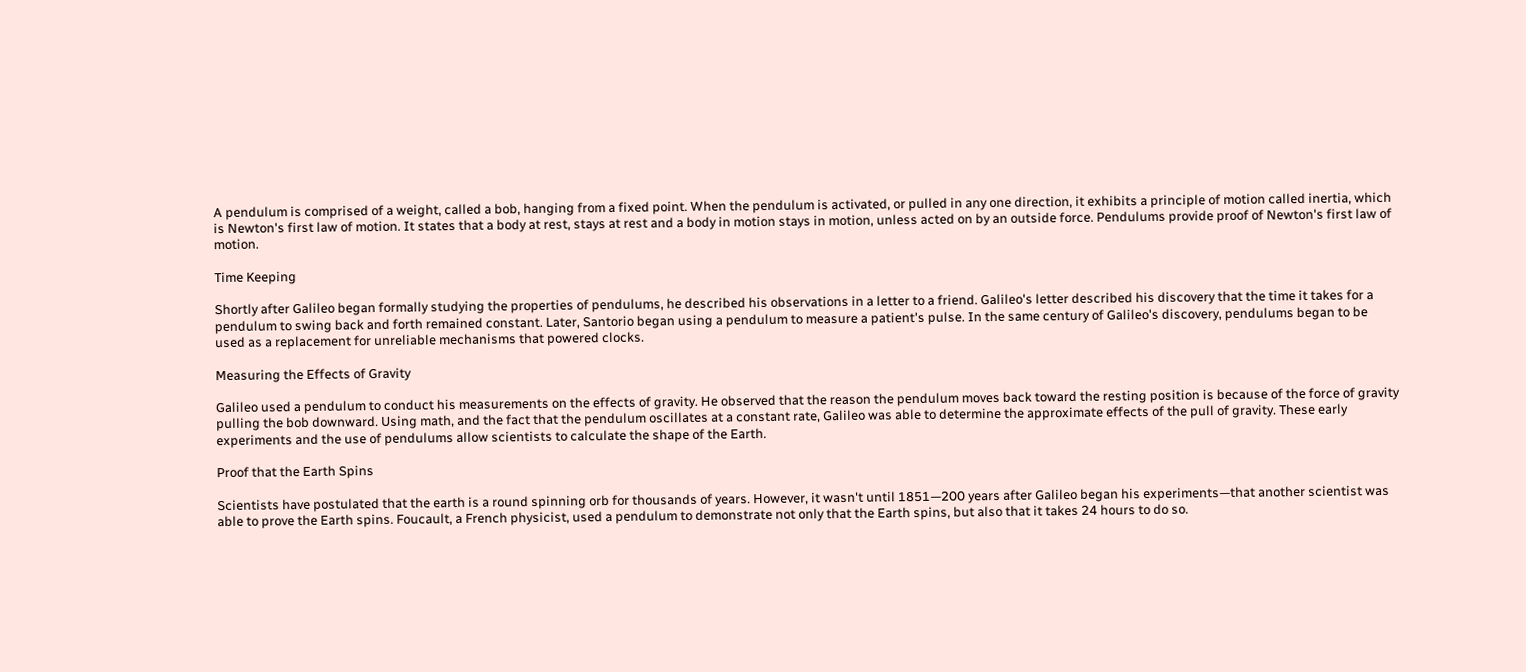A pendulum is comprised of a weight, called a bob, hanging from a fixed point. When the pendulum is activated, or pulled in any one direction, it exhibits a principle of motion called inertia, which is Newton's first law of motion. It states that a body at rest, stays at rest and a body in motion stays in motion, unless acted on by an outside force. Pendulums provide proof of Newton's first law of motion.

Time Keeping

Shortly after Galileo began formally studying the properties of pendulums, he described his observations in a letter to a friend. Galileo's letter described his discovery that the time it takes for a pendulum to swing back and forth remained constant. Later, Santorio began using a pendulum to measure a patient's pulse. In the same century of Galileo's discovery, pendulums began to be used as a replacement for unreliable mechanisms that powered clocks.

Measuring the Effects of Gravity

Galileo used a pendulum to conduct his measurements on the effects of gravity. He observed that the reason the pendulum moves back toward the resting position is because of the force of gravity pulling the bob downward. Using math, and the fact that the pendulum oscillates at a constant rate, Galileo was able to determine the approximate effects of the pull of gravity. These early experiments and the use of pendulums allow scientists to calculate the shape of the Earth.

Proof that the Earth Spins

Scientists have postulated that the earth is a round spinning orb for thousands of years. However, it wasn't until 1851—200 years after Galileo began his experiments—that another scientist was able to prove the Earth spins. Foucault, a French physicist, used a pendulum to demonstrate not only that the Earth spins, but also that it takes 24 hours to do so.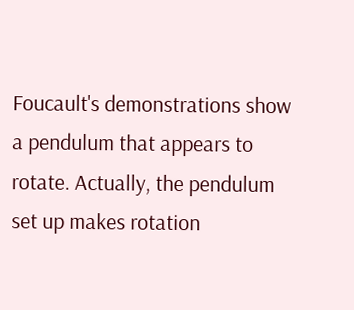Foucault's demonstrations show a pendulum that appears to rotate. Actually, the pendulum set up makes rotation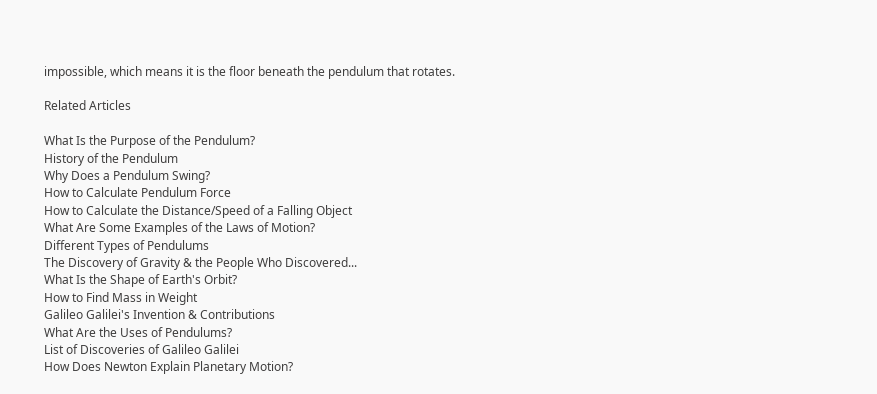impossible, which means it is the floor beneath the pendulum that rotates.

Related Articles

What Is the Purpose of the Pendulum?
History of the Pendulum
Why Does a Pendulum Swing?
How to Calculate Pendulum Force
How to Calculate the Distance/Speed of a Falling Object
What Are Some Examples of the Laws of Motion?
Different Types of Pendulums
The Discovery of Gravity & the People Who Discovered...
What Is the Shape of Earth's Orbit?
How to Find Mass in Weight
Galileo Galilei's Invention & Contributions
What Are the Uses of Pendulums?
List of Discoveries of Galileo Galilei
How Does Newton Explain Planetary Motion?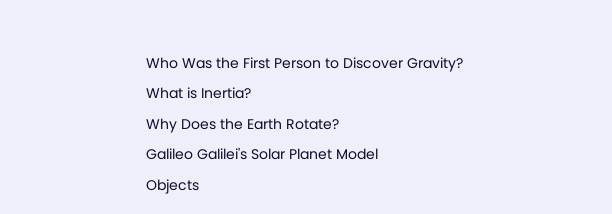Who Was the First Person to Discover Gravity?
What is Inertia?
Why Does the Earth Rotate?
Galileo Galilei's Solar Planet Model
Objects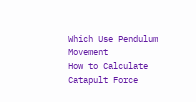Which Use Pendulum Movement
How to Calculate Catapult Force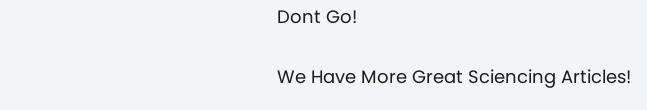Dont Go!

We Have More Great Sciencing Articles!